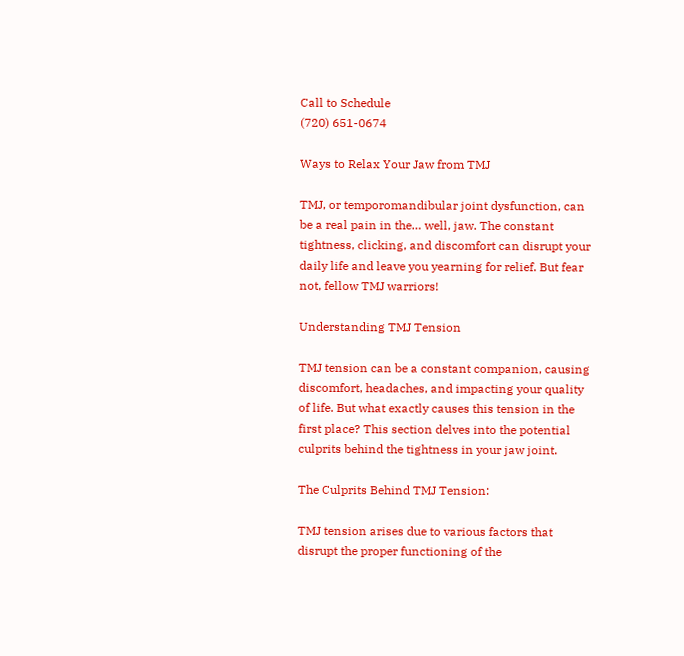Call to Schedule
(720) 651-0674

Ways to Relax Your Jaw from TMJ

TMJ, or temporomandibular joint dysfunction, can be a real pain in the… well, jaw. The constant tightness, clicking, and discomfort can disrupt your daily life and leave you yearning for relief. But fear not, fellow TMJ warriors!

Understanding TMJ Tension

TMJ tension can be a constant companion, causing discomfort, headaches, and impacting your quality of life. But what exactly causes this tension in the first place? This section delves into the potential culprits behind the tightness in your jaw joint.

The Culprits Behind TMJ Tension:

TMJ tension arises due to various factors that disrupt the proper functioning of the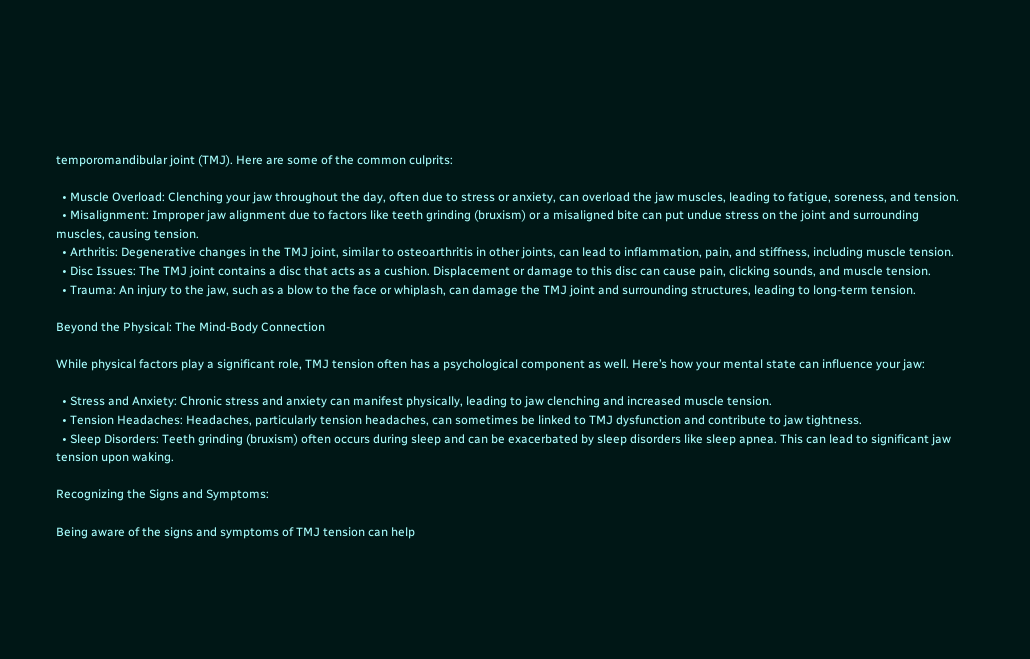temporomandibular joint (TMJ). Here are some of the common culprits:

  • Muscle Overload: Clenching your jaw throughout the day, often due to stress or anxiety, can overload the jaw muscles, leading to fatigue, soreness, and tension.
  • Misalignment: Improper jaw alignment due to factors like teeth grinding (bruxism) or a misaligned bite can put undue stress on the joint and surrounding muscles, causing tension.
  • Arthritis: Degenerative changes in the TMJ joint, similar to osteoarthritis in other joints, can lead to inflammation, pain, and stiffness, including muscle tension.
  • Disc Issues: The TMJ joint contains a disc that acts as a cushion. Displacement or damage to this disc can cause pain, clicking sounds, and muscle tension.
  • Trauma: An injury to the jaw, such as a blow to the face or whiplash, can damage the TMJ joint and surrounding structures, leading to long-term tension.

Beyond the Physical: The Mind-Body Connection

While physical factors play a significant role, TMJ tension often has a psychological component as well. Here’s how your mental state can influence your jaw:

  • Stress and Anxiety: Chronic stress and anxiety can manifest physically, leading to jaw clenching and increased muscle tension.
  • Tension Headaches: Headaches, particularly tension headaches, can sometimes be linked to TMJ dysfunction and contribute to jaw tightness.
  • Sleep Disorders: Teeth grinding (bruxism) often occurs during sleep and can be exacerbated by sleep disorders like sleep apnea. This can lead to significant jaw tension upon waking.

Recognizing the Signs and Symptoms:

Being aware of the signs and symptoms of TMJ tension can help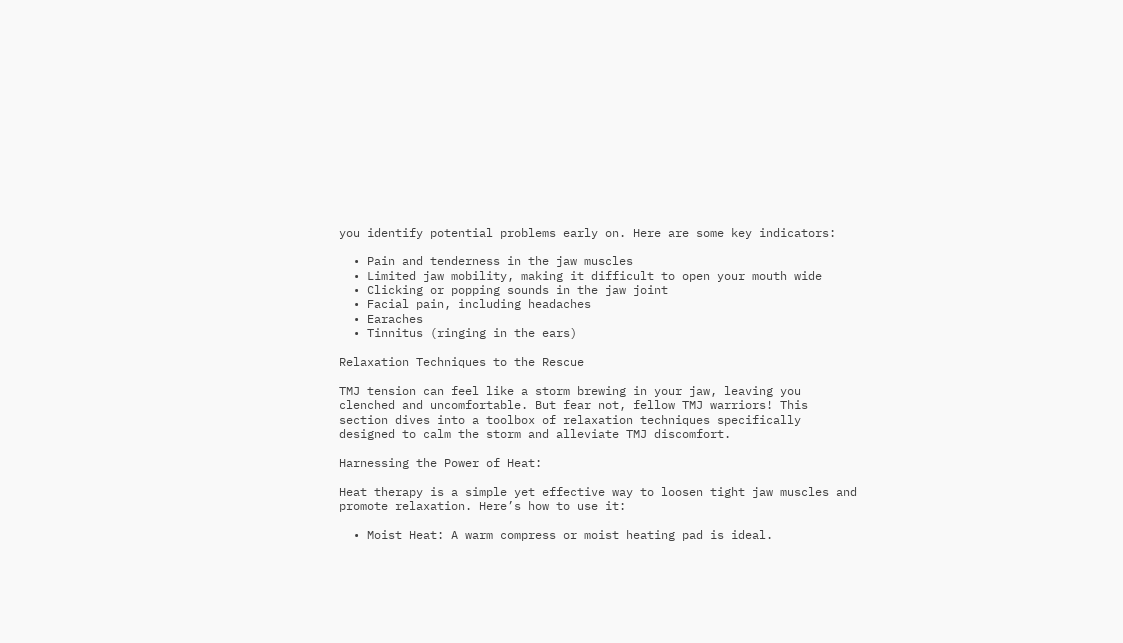you identify potential problems early on. Here are some key indicators:

  • Pain and tenderness in the jaw muscles
  • Limited jaw mobility, making it difficult to open your mouth wide
  • Clicking or popping sounds in the jaw joint
  • Facial pain, including headaches
  • Earaches
  • Tinnitus (ringing in the ears)

Relaxation Techniques to the Rescue

TMJ tension can feel like a storm brewing in your jaw, leaving you clenched and uncomfortable. But fear not, fellow TMJ warriors! This section dives into a toolbox of relaxation techniques specifically designed to calm the storm and alleviate TMJ discomfort.

Harnessing the Power of Heat:

Heat therapy is a simple yet effective way to loosen tight jaw muscles and promote relaxation. Here’s how to use it:

  • Moist Heat: A warm compress or moist heating pad is ideal.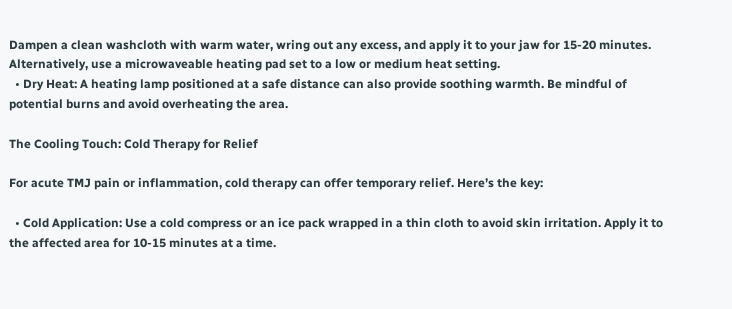Dampen a clean washcloth with warm water, wring out any excess, and apply it to your jaw for 15-20 minutes. Alternatively, use a microwaveable heating pad set to a low or medium heat setting.
  • Dry Heat: A heating lamp positioned at a safe distance can also provide soothing warmth. Be mindful of potential burns and avoid overheating the area.

The Cooling Touch: Cold Therapy for Relief

For acute TMJ pain or inflammation, cold therapy can offer temporary relief. Here’s the key:

  • Cold Application: Use a cold compress or an ice pack wrapped in a thin cloth to avoid skin irritation. Apply it to the affected area for 10-15 minutes at a time.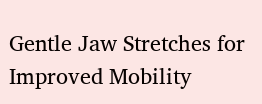Gentle Jaw Stretches for Improved Mobility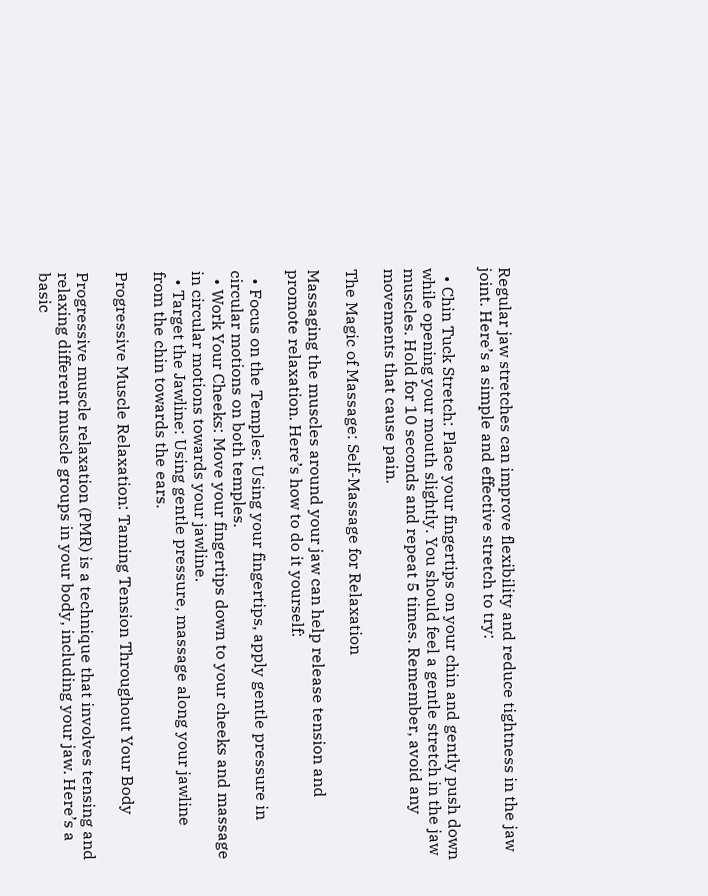Regular jaw stretches can improve flexibility and reduce tightness in the jaw joint. Here’s a simple and effective stretch to try:

  • Chin Tuck Stretch: Place your fingertips on your chin and gently push down while opening your mouth slightly. You should feel a gentle stretch in the jaw muscles. Hold for 10 seconds and repeat 5 times. Remember, avoid any movements that cause pain.

The Magic of Massage: Self-Massage for Relaxation

Massaging the muscles around your jaw can help release tension and promote relaxation. Here’s how to do it yourself:

  • Focus on the Temples: Using your fingertips, apply gentle pressure in circular motions on both temples.
  • Work Your Cheeks: Move your fingertips down to your cheeks and massage in circular motions towards your jawline.
  • Target the Jawline: Using gentle pressure, massage along your jawline from the chin towards the ears.

Progressive Muscle Relaxation: Taming Tension Throughout Your Body

Progressive muscle relaxation (PMR) is a technique that involves tensing and relaxing different muscle groups in your body, including your jaw. Here’s a basic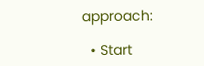approach:

  • Start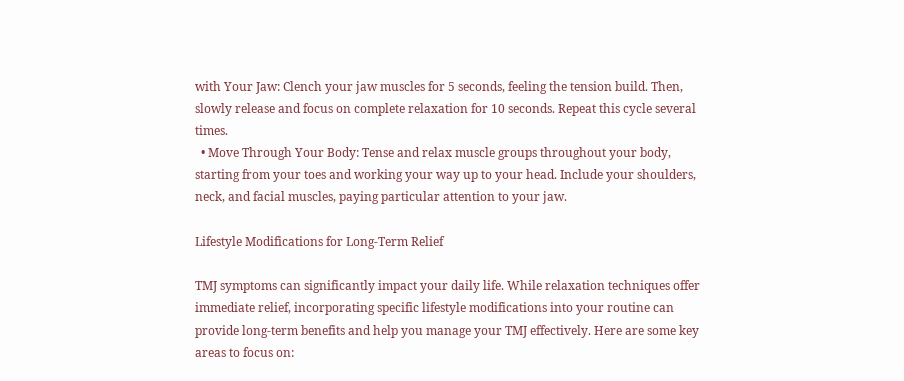with Your Jaw: Clench your jaw muscles for 5 seconds, feeling the tension build. Then, slowly release and focus on complete relaxation for 10 seconds. Repeat this cycle several times.
  • Move Through Your Body: Tense and relax muscle groups throughout your body, starting from your toes and working your way up to your head. Include your shoulders, neck, and facial muscles, paying particular attention to your jaw.

Lifestyle Modifications for Long-Term Relief

TMJ symptoms can significantly impact your daily life. While relaxation techniques offer immediate relief, incorporating specific lifestyle modifications into your routine can provide long-term benefits and help you manage your TMJ effectively. Here are some key areas to focus on: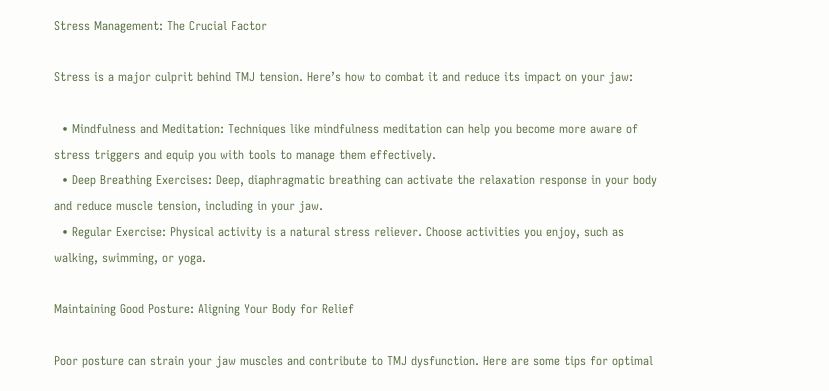Stress Management: The Crucial Factor

Stress is a major culprit behind TMJ tension. Here’s how to combat it and reduce its impact on your jaw:

  • Mindfulness and Meditation: Techniques like mindfulness meditation can help you become more aware of stress triggers and equip you with tools to manage them effectively.
  • Deep Breathing Exercises: Deep, diaphragmatic breathing can activate the relaxation response in your body and reduce muscle tension, including in your jaw.
  • Regular Exercise: Physical activity is a natural stress reliever. Choose activities you enjoy, such as walking, swimming, or yoga.

Maintaining Good Posture: Aligning Your Body for Relief

Poor posture can strain your jaw muscles and contribute to TMJ dysfunction. Here are some tips for optimal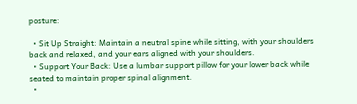posture:

  • Sit Up Straight: Maintain a neutral spine while sitting, with your shoulders back and relaxed, and your ears aligned with your shoulders.
  • Support Your Back: Use a lumbar support pillow for your lower back while seated to maintain proper spinal alignment.
  •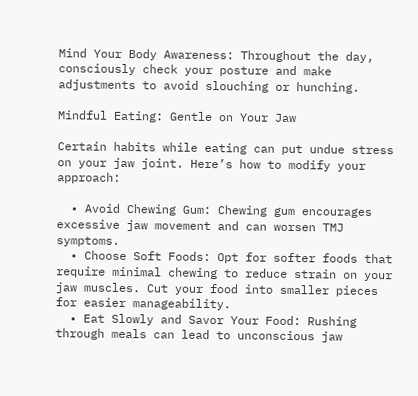Mind Your Body Awareness: Throughout the day, consciously check your posture and make adjustments to avoid slouching or hunching.

Mindful Eating: Gentle on Your Jaw

Certain habits while eating can put undue stress on your jaw joint. Here’s how to modify your approach:

  • Avoid Chewing Gum: Chewing gum encourages excessive jaw movement and can worsen TMJ symptoms.
  • Choose Soft Foods: Opt for softer foods that require minimal chewing to reduce strain on your jaw muscles. Cut your food into smaller pieces for easier manageability.
  • Eat Slowly and Savor Your Food: Rushing through meals can lead to unconscious jaw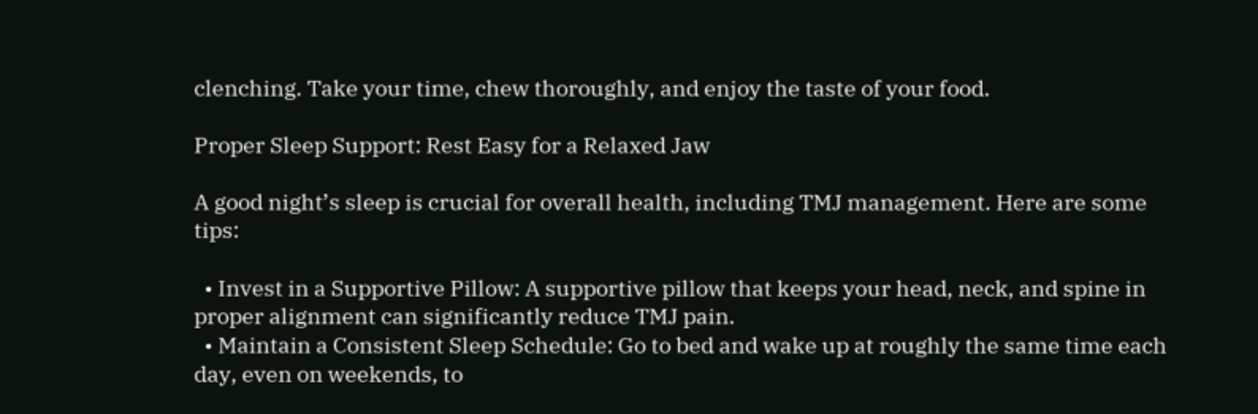clenching. Take your time, chew thoroughly, and enjoy the taste of your food.

Proper Sleep Support: Rest Easy for a Relaxed Jaw

A good night’s sleep is crucial for overall health, including TMJ management. Here are some tips:

  • Invest in a Supportive Pillow: A supportive pillow that keeps your head, neck, and spine in proper alignment can significantly reduce TMJ pain.
  • Maintain a Consistent Sleep Schedule: Go to bed and wake up at roughly the same time each day, even on weekends, to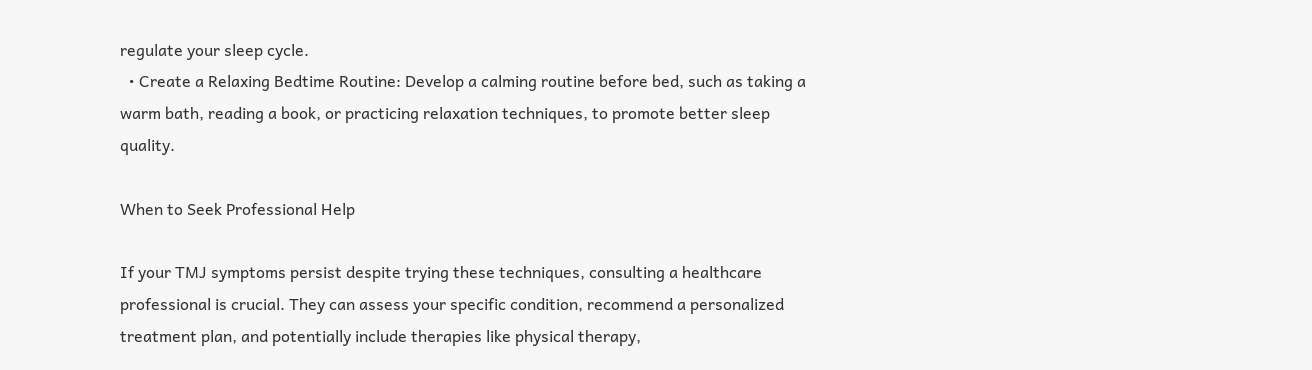regulate your sleep cycle.
  • Create a Relaxing Bedtime Routine: Develop a calming routine before bed, such as taking a warm bath, reading a book, or practicing relaxation techniques, to promote better sleep quality.

When to Seek Professional Help

If your TMJ symptoms persist despite trying these techniques, consulting a healthcare professional is crucial. They can assess your specific condition, recommend a personalized treatment plan, and potentially include therapies like physical therapy,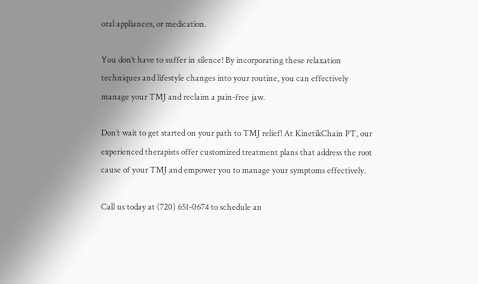oral appliances, or medication.

You don’t have to suffer in silence! By incorporating these relaxation techniques and lifestyle changes into your routine, you can effectively manage your TMJ and reclaim a pain-free jaw.

Don’t wait to get started on your path to TMJ relief! At KinetikChain PT, our experienced therapists offer customized treatment plans that address the root cause of your TMJ and empower you to manage your symptoms effectively.

Call us today at (720) 651-0674 to schedule an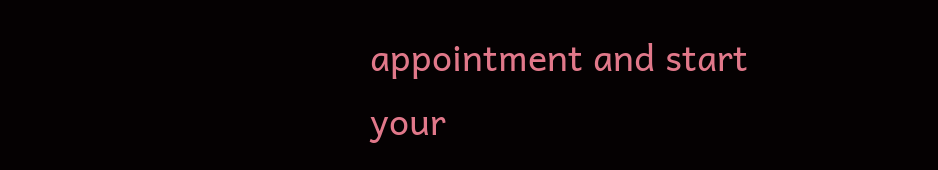appointment and start your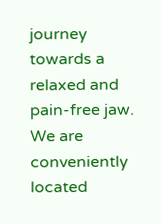journey towards a relaxed and pain-free jaw. We are conveniently located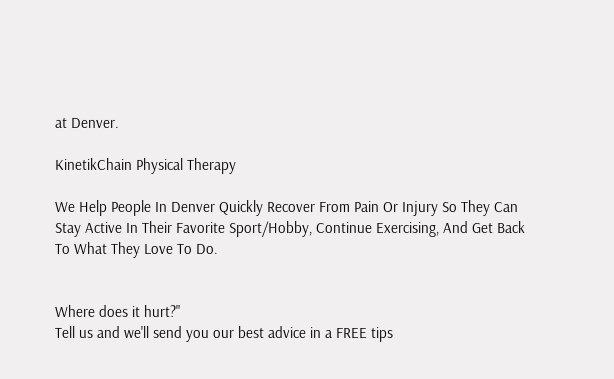at Denver.

KinetikChain Physical Therapy

We Help People In Denver Quickly Recover From Pain Or Injury So They Can Stay Active In Their Favorite Sport/Hobby, Continue Exercising, And Get Back To What They Love To Do.


Where does it hurt?"
Tell us and we'll send you our best advice in a FREE tips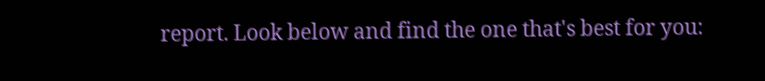report. Look below and find the one that's best for you: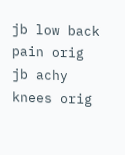jb low back pain orig
jb achy knees orig